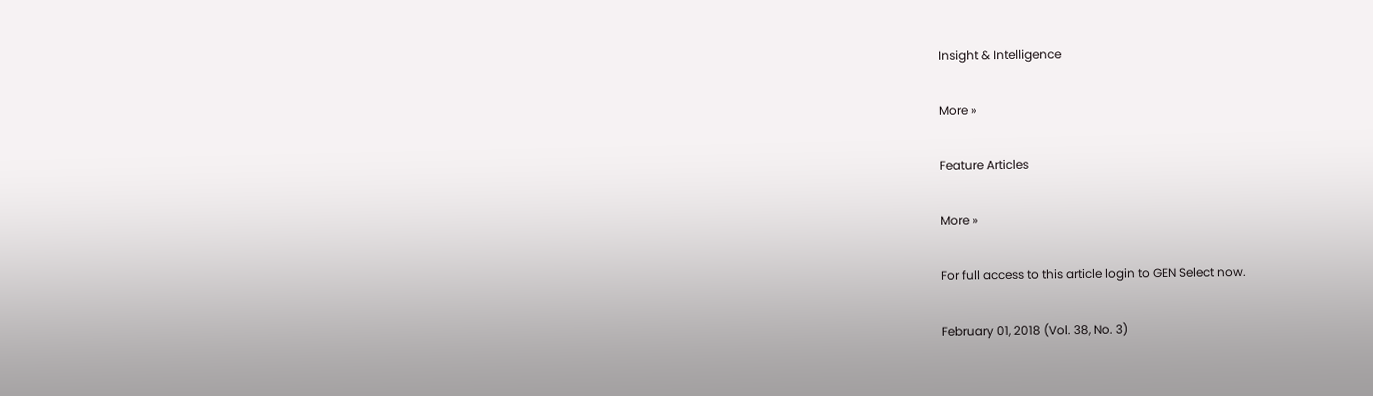Insight & Intelligence

More »

Feature Articles

More »

For full access to this article login to GEN Select now.

February 01, 2018 (Vol. 38, No. 3)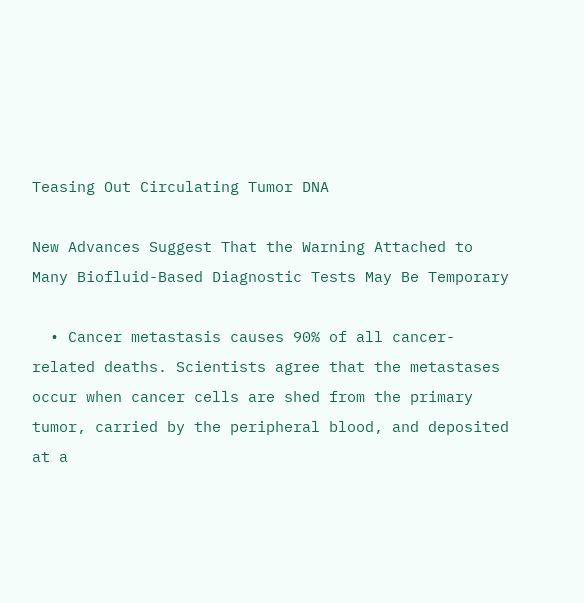Teasing Out Circulating Tumor DNA

New Advances Suggest That the Warning Attached to Many Biofluid-Based Diagnostic Tests May Be Temporary

  • Cancer metastasis causes 90% of all cancer-related deaths. Scientists agree that the metastases occur when cancer cells are shed from the primary tumor, carried by the peripheral blood, and deposited at a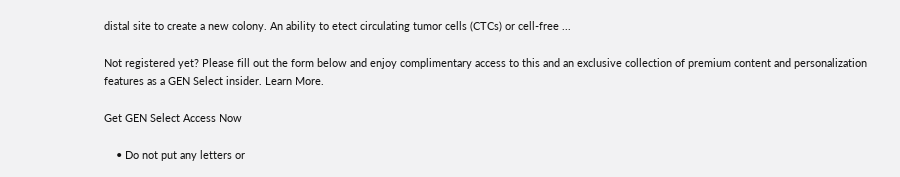distal site to create a new colony. An ability to etect circulating tumor cells (CTCs) or cell-free ...

Not registered yet? Please fill out the form below and enjoy complimentary access to this and an exclusive collection of premium content and personalization features as a GEN Select insider. Learn More.

Get GEN Select Access Now

    • Do not put any letters or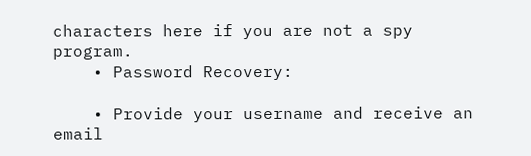characters here if you are not a spy program.
    • Password Recovery:

    • Provide your username and receive an email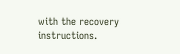with the recovery instructions.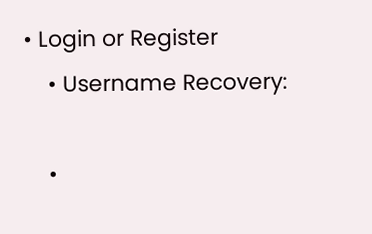• Login or Register
    • Username Recovery:

    •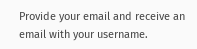Provide your email and receive an email with your username.